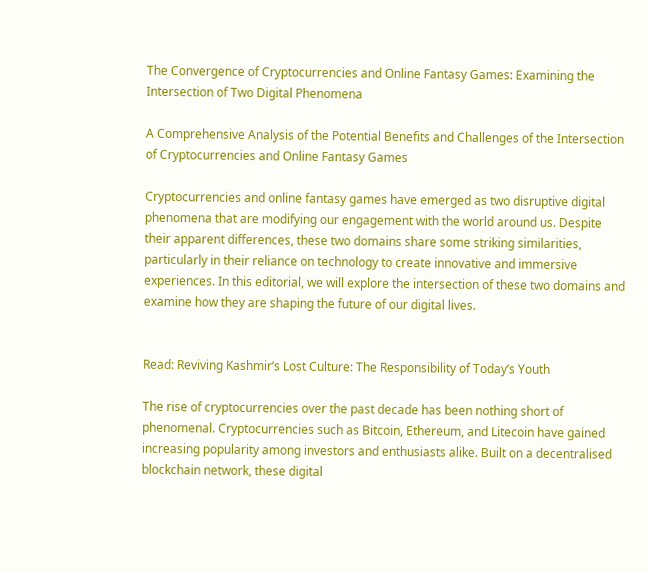The Convergence of Cryptocurrencies and Online Fantasy Games: Examining the Intersection of Two Digital Phenomena

A Comprehensive Analysis of the Potential Benefits and Challenges of the Intersection of Cryptocurrencies and Online Fantasy Games

Cryptocurrencies and online fantasy games have emerged as two disruptive digital phenomena that are modifying our engagement with the world around us. Despite their apparent differences, these two domains share some striking similarities, particularly in their reliance on technology to create innovative and immersive experiences. In this editorial, we will explore the intersection of these two domains and examine how they are shaping the future of our digital lives.


Read: Reviving Kashmir’s Lost Culture: The Responsibility of Today’s Youth

The rise of cryptocurrencies over the past decade has been nothing short of phenomenal. Cryptocurrencies such as Bitcoin, Ethereum, and Litecoin have gained increasing popularity among investors and enthusiasts alike. Built on a decentralised blockchain network, these digital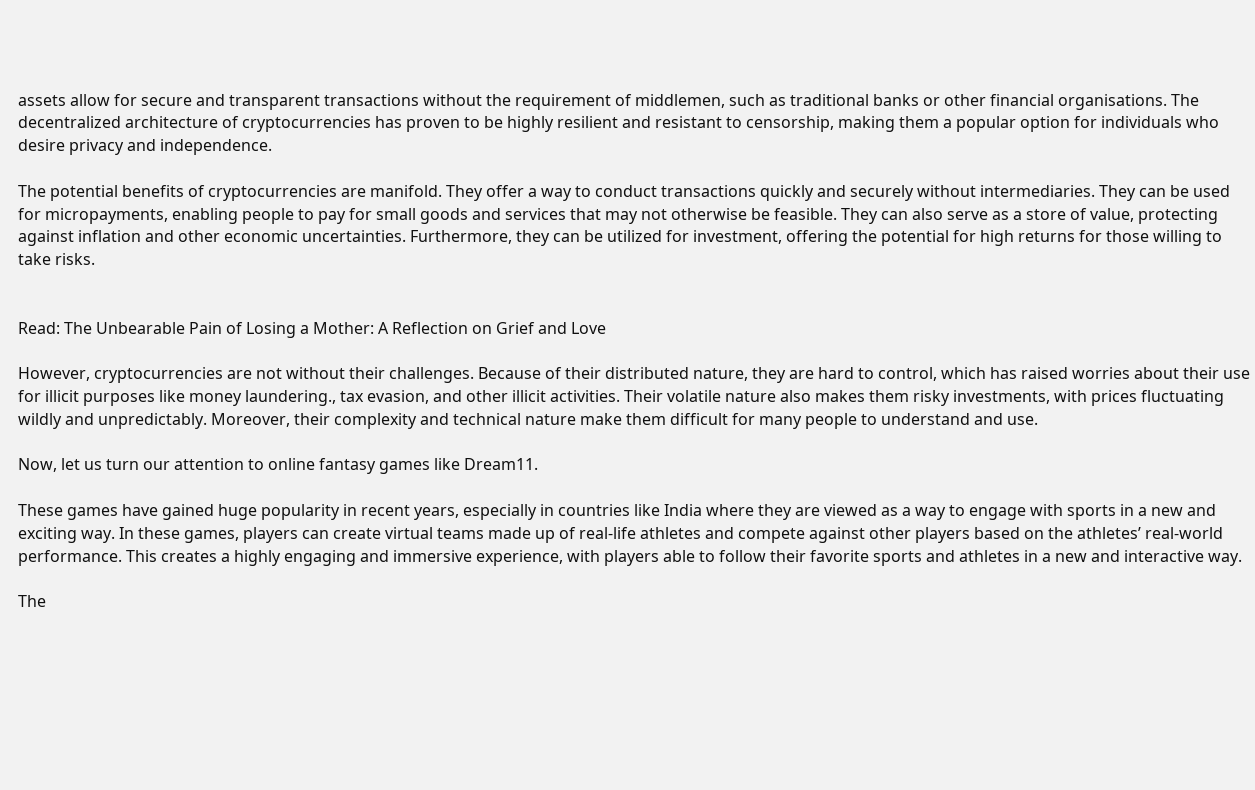assets allow for secure and transparent transactions without the requirement of middlemen, such as traditional banks or other financial organisations. The decentralized architecture of cryptocurrencies has proven to be highly resilient and resistant to censorship, making them a popular option for individuals who desire privacy and independence.

The potential benefits of cryptocurrencies are manifold. They offer a way to conduct transactions quickly and securely without intermediaries. They can be used for micropayments, enabling people to pay for small goods and services that may not otherwise be feasible. They can also serve as a store of value, protecting against inflation and other economic uncertainties. Furthermore, they can be utilized for investment, offering the potential for high returns for those willing to take risks.


Read: The Unbearable Pain of Losing a Mother: A Reflection on Grief and Love

However, cryptocurrencies are not without their challenges. Because of their distributed nature, they are hard to control, which has raised worries about their use for illicit purposes like money laundering., tax evasion, and other illicit activities. Their volatile nature also makes them risky investments, with prices fluctuating wildly and unpredictably. Moreover, their complexity and technical nature make them difficult for many people to understand and use.

Now, let us turn our attention to online fantasy games like Dream11.

These games have gained huge popularity in recent years, especially in countries like India where they are viewed as a way to engage with sports in a new and exciting way. In these games, players can create virtual teams made up of real-life athletes and compete against other players based on the athletes’ real-world performance. This creates a highly engaging and immersive experience, with players able to follow their favorite sports and athletes in a new and interactive way.

The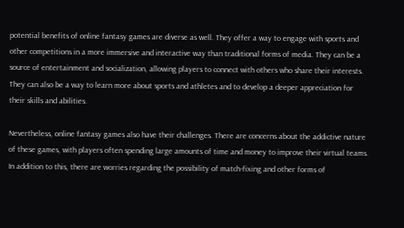potential benefits of online fantasy games are diverse as well. They offer a way to engage with sports and other competitions in a more immersive and interactive way than traditional forms of media. They can be a source of entertainment and socialization, allowing players to connect with others who share their interests. They can also be a way to learn more about sports and athletes and to develop a deeper appreciation for their skills and abilities.

Nevertheless, online fantasy games also have their challenges. There are concerns about the addictive nature of these games, with players often spending large amounts of time and money to improve their virtual teams. In addition to this, there are worries regarding the possibility of match-fixing and other forms of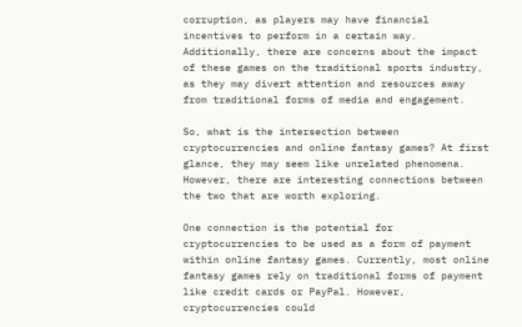corruption, as players may have financial incentives to perform in a certain way. Additionally, there are concerns about the impact of these games on the traditional sports industry, as they may divert attention and resources away from traditional forms of media and engagement.

So, what is the intersection between cryptocurrencies and online fantasy games? At first glance, they may seem like unrelated phenomena. However, there are interesting connections between the two that are worth exploring.

One connection is the potential for cryptocurrencies to be used as a form of payment within online fantasy games. Currently, most online fantasy games rely on traditional forms of payment like credit cards or PayPal. However, cryptocurrencies could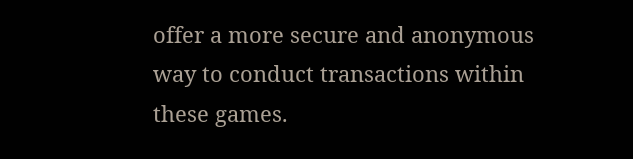offer a more secure and anonymous way to conduct transactions within these games.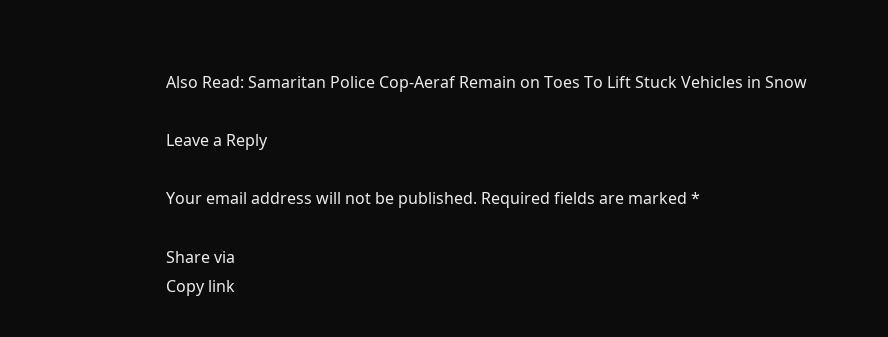Also Read: Samaritan Police Cop-Aeraf Remain on Toes To Lift Stuck Vehicles in Snow

Leave a Reply

Your email address will not be published. Required fields are marked *

Share via
Copy link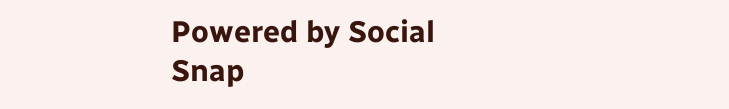Powered by Social Snap